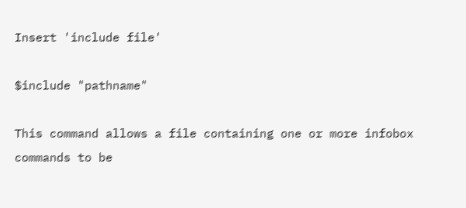Insert 'include file'

$include "pathname"

This command allows a file containing one or more infobox commands to be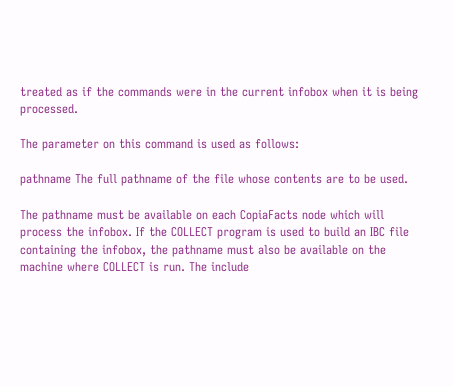treated as if the commands were in the current infobox when it is being processed.

The parameter on this command is used as follows:

pathname The full pathname of the file whose contents are to be used.

The pathname must be available on each CopiaFacts node which will process the infobox. If the COLLECT program is used to build an IBC file containing the infobox, the pathname must also be available on the machine where COLLECT is run. The include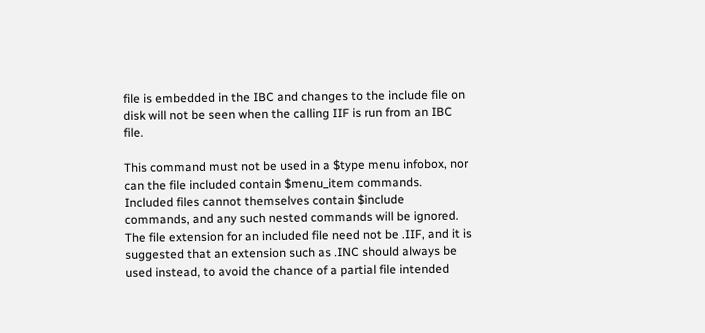file is embedded in the IBC and changes to the include file on disk will not be seen when the calling IIF is run from an IBC file.

This command must not be used in a $type menu infobox, nor can the file included contain $menu_item commands.  Included files cannot themselves contain $include commands, and any such nested commands will be ignored. The file extension for an included file need not be .IIF, and it is suggested that an extension such as .INC should always be used instead, to avoid the chance of a partial file intended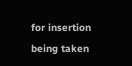for insertion being taken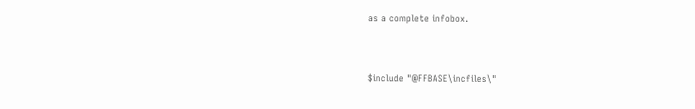as a complete infobox.


$include "@FFBASE\incfiles\"